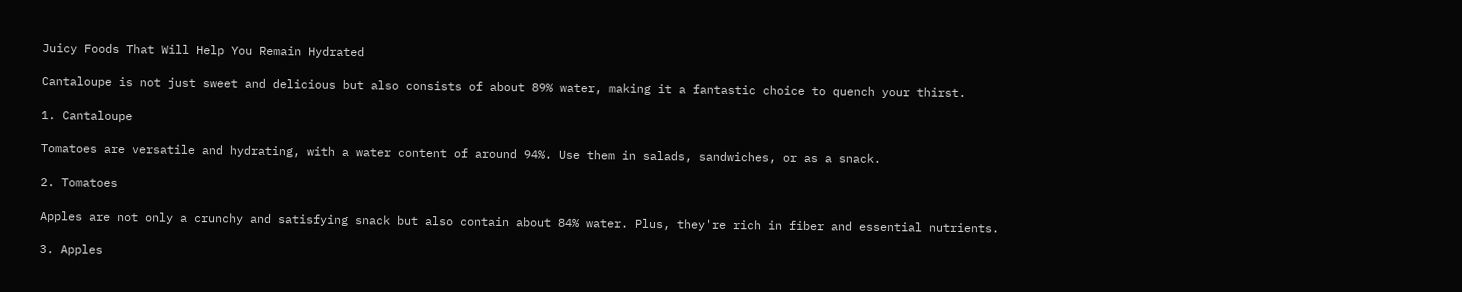Juicy Foods That Will Help You Remain Hydrated

Cantaloupe is not just sweet and delicious but also consists of about 89% water, making it a fantastic choice to quench your thirst.

1. Cantaloupe

Tomatoes are versatile and hydrating, with a water content of around 94%. Use them in salads, sandwiches, or as a snack.

2. Tomatoes

Apples are not only a crunchy and satisfying snack but also contain about 84% water. Plus, they're rich in fiber and essential nutrients.

3. Apples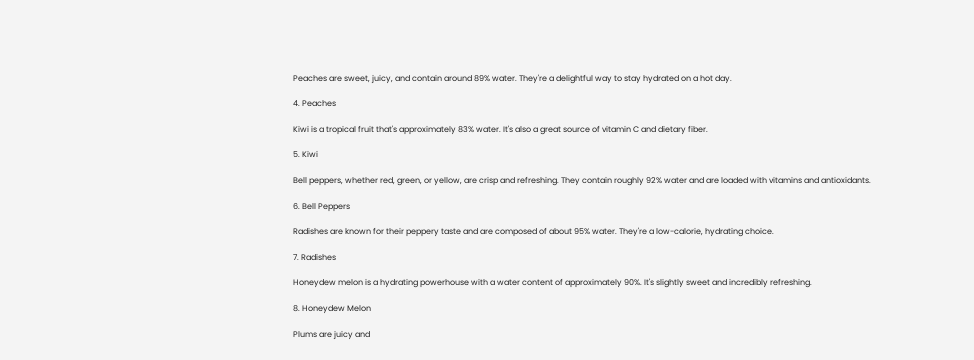Peaches are sweet, juicy, and contain around 89% water. They're a delightful way to stay hydrated on a hot day.

4. Peaches

Kiwi is a tropical fruit that's approximately 83% water. It's also a great source of vitamin C and dietary fiber.

5. Kiwi

Bell peppers, whether red, green, or yellow, are crisp and refreshing. They contain roughly 92% water and are loaded with vitamins and antioxidants.

6. Bell Peppers

Radishes are known for their peppery taste and are composed of about 95% water. They're a low-calorie, hydrating choice.

7. Radishes

Honeydew melon is a hydrating powerhouse with a water content of approximately 90%. It's slightly sweet and incredibly refreshing.

8. Honeydew Melon

Plums are juicy and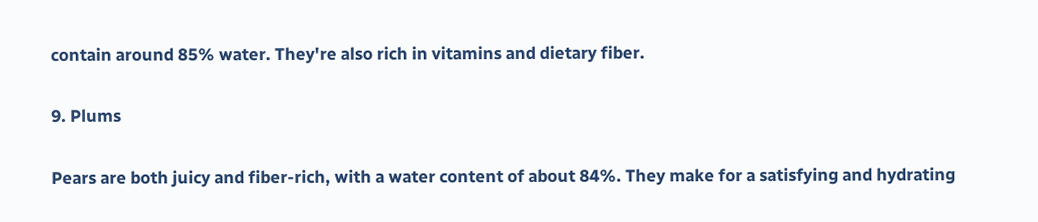contain around 85% water. They're also rich in vitamins and dietary fiber.

9. Plums

Pears are both juicy and fiber-rich, with a water content of about 84%. They make for a satisfying and hydrating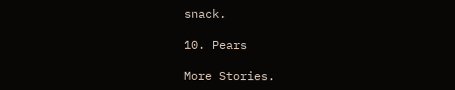snack.

10. Pears

More Stories.